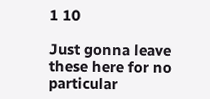1 10

Just gonna leave these here for no particular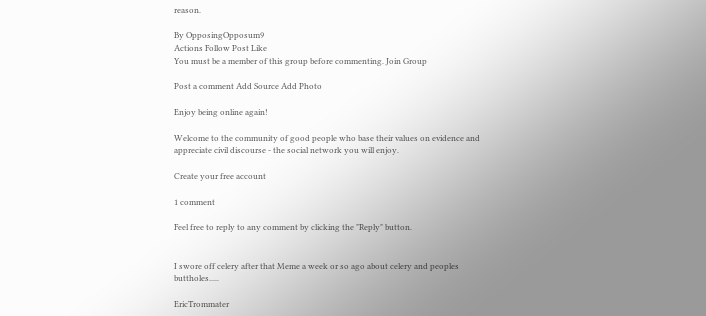reason.

By OpposingOpposum9
Actions Follow Post Like
You must be a member of this group before commenting. Join Group

Post a comment Add Source Add Photo

Enjoy being online again!

Welcome to the community of good people who base their values on evidence and appreciate civil discourse - the social network you will enjoy.

Create your free account

1 comment

Feel free to reply to any comment by clicking the "Reply" button.


I swore off celery after that Meme a week or so ago about celery and peoples buttholes.....

EricTrommater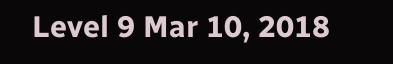Level 9 Mar 10, 2018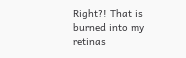Right?! That is burned into my retinas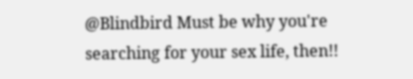@Blindbird Must be why you're searching for your sex life, then!!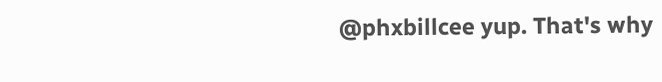@phxbillcee yup. That's why